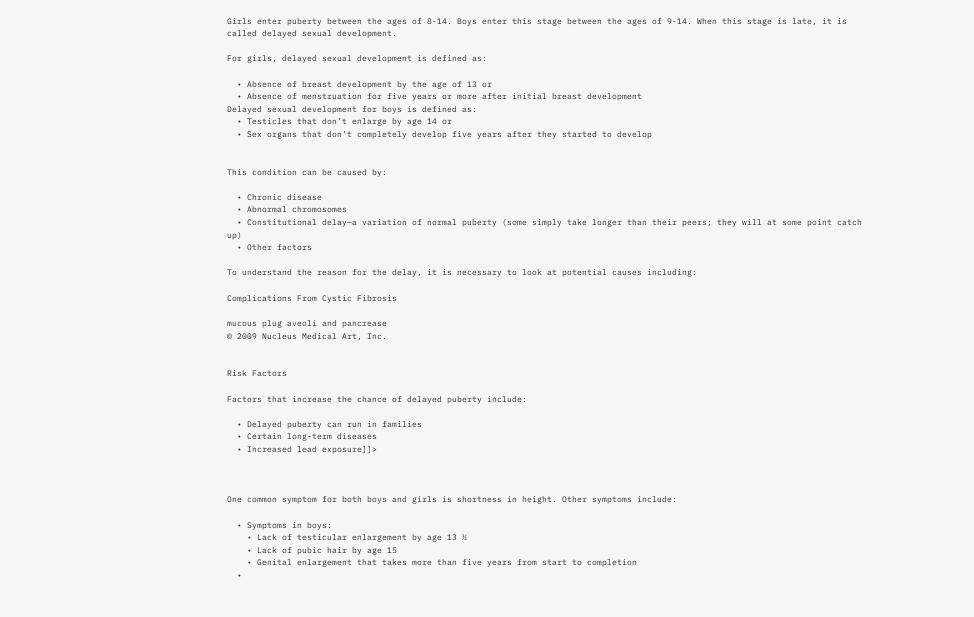Girls enter puberty between the ages of 8-14. Boys enter this stage between the ages of 9-14. When this stage is late, it is called delayed sexual development.

For girls, delayed sexual development is defined as:

  • Absence of breast development by the age of 13 or
  • Absence of menstruation for five years or more after initial breast development
Delayed sexual development for boys is defined as:
  • Testicles that don’t enlarge by age 14 or
  • Sex organs that don’t completely develop five years after they started to develop


This condition can be caused by:

  • Chronic disease
  • Abnormal chromosomes
  • Constitutional delay—a variation of normal puberty (some simply take longer than their peers; they will at some point catch up)
  • Other factors

To understand the reason for the delay, it is necessary to look at potential causes including:

Complications From Cystic Fibrosis

mucous plug aveoli and pancrease
© 2009 Nucleus Medical Art, Inc.


Risk Factors

Factors that increase the chance of delayed puberty include:

  • Delayed puberty can run in families
  • Certain long-term diseases
  • Increased lead exposure]]>



One common symptom for both boys and girls is shortness in height. Other symptoms include:

  • Symptoms in boys:
    • Lack of testicular enlargement by age 13 ½
    • Lack of pubic hair by age 15
    • Genital enlargement that takes more than five years from start to completion
  •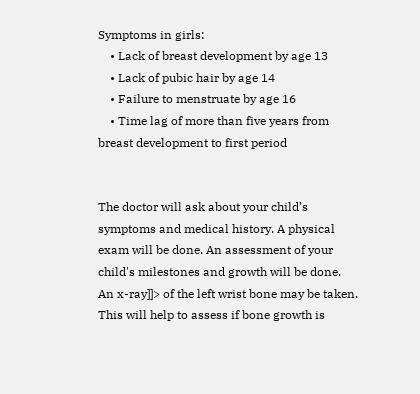Symptoms in girls:
    • Lack of breast development by age 13
    • Lack of pubic hair by age 14
    • Failure to menstruate by age 16
    • Time lag of more than five years from breast development to first period


The doctor will ask about your child’s symptoms and medical history. A physical exam will be done. An assessment of your child's milestones and growth will be done. An x-ray]]> of the left wrist bone may be taken. This will help to assess if bone growth is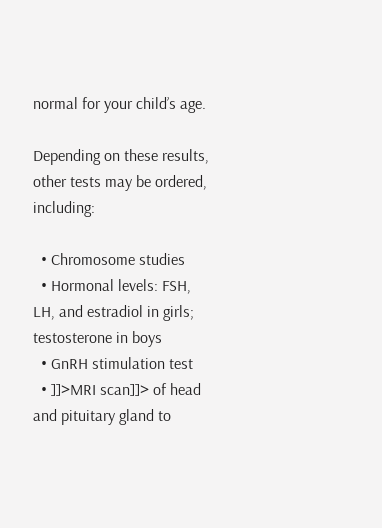normal for your child’s age.

Depending on these results, other tests may be ordered, including:

  • Chromosome studies
  • Hormonal levels: FSH, LH, and estradiol in girls; testosterone in boys
  • GnRH stimulation test
  • ]]>MRI scan]]> of head and pituitary gland to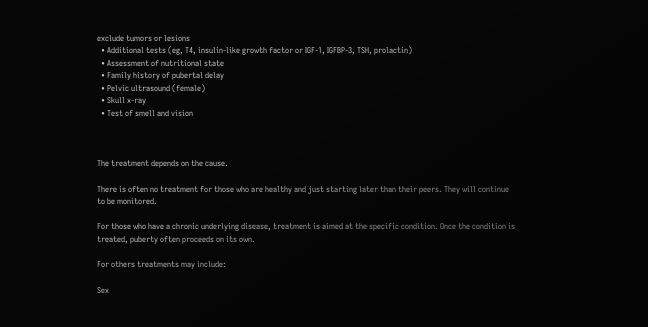exclude tumors or lesions
  • Additional tests (eg, T4, insulin-like growth factor or IGF-1, IGFBP-3, TSH, prolactin)
  • Assessment of nutritional state
  • Family history of pubertal delay
  • Pelvic ultrasound (female)
  • Skull x-ray
  • Test of smell and vision



The treatment depends on the cause.

There is often no treatment for those who are healthy and just starting later than their peers. They will continue to be monitored.

For those who have a chronic underlying disease, treatment is aimed at the specific condition. Once the condition is treated, puberty often proceeds on its own.

For others treatments may include:

Sex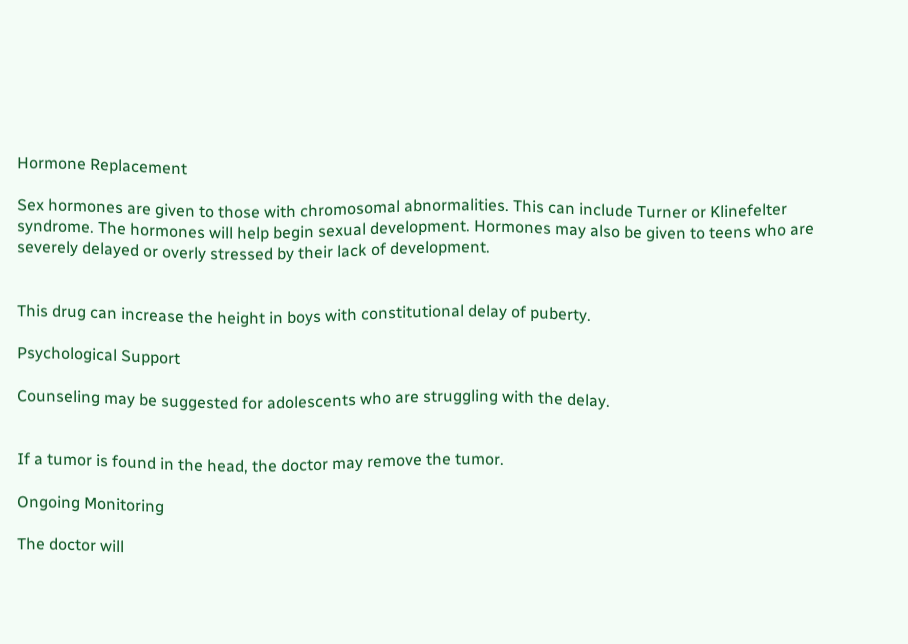Hormone Replacement

Sex hormones are given to those with chromosomal abnormalities. This can include Turner or Klinefelter syndrome. The hormones will help begin sexual development. Hormones may also be given to teens who are severely delayed or overly stressed by their lack of development.


This drug can increase the height in boys with constitutional delay of puberty.

Psychological Support

Counseling may be suggested for adolescents who are struggling with the delay.


If a tumor is found in the head, the doctor may remove the tumor.

Ongoing Monitoring

The doctor will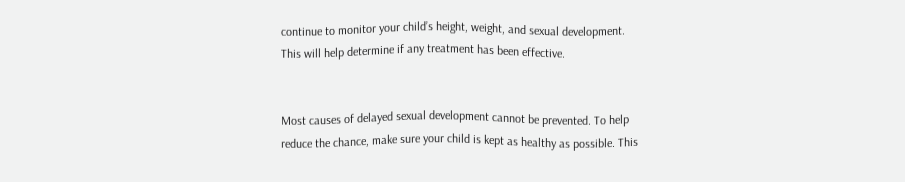continue to monitor your child’s height, weight, and sexual development. This will help determine if any treatment has been effective.


Most causes of delayed sexual development cannot be prevented. To help reduce the chance, make sure your child is kept as healthy as possible. This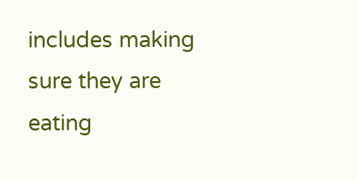includes making sure they are eating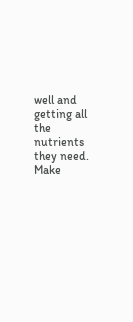well and getting all the nutrients they need. Make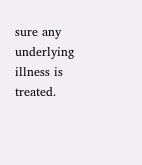sure any underlying illness is treated.